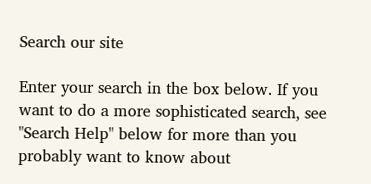Search our site

Enter your search in the box below. If you want to do a more sophisticated search, see "Search Help" below for more than you probably want to know about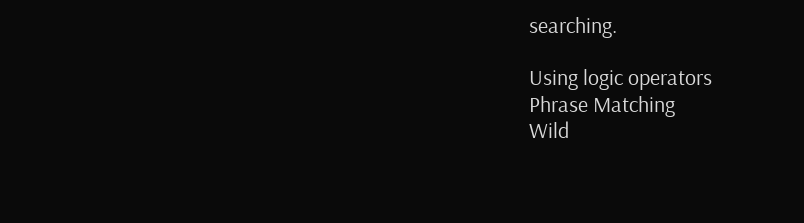searching.

Using logic operators
Phrase Matching
Wild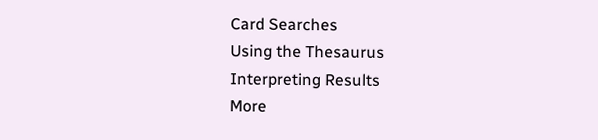Card Searches
Using the Thesaurus
Interpreting Results
More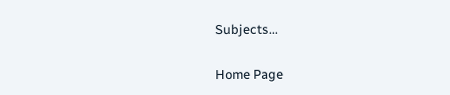Subjects...

Home Page